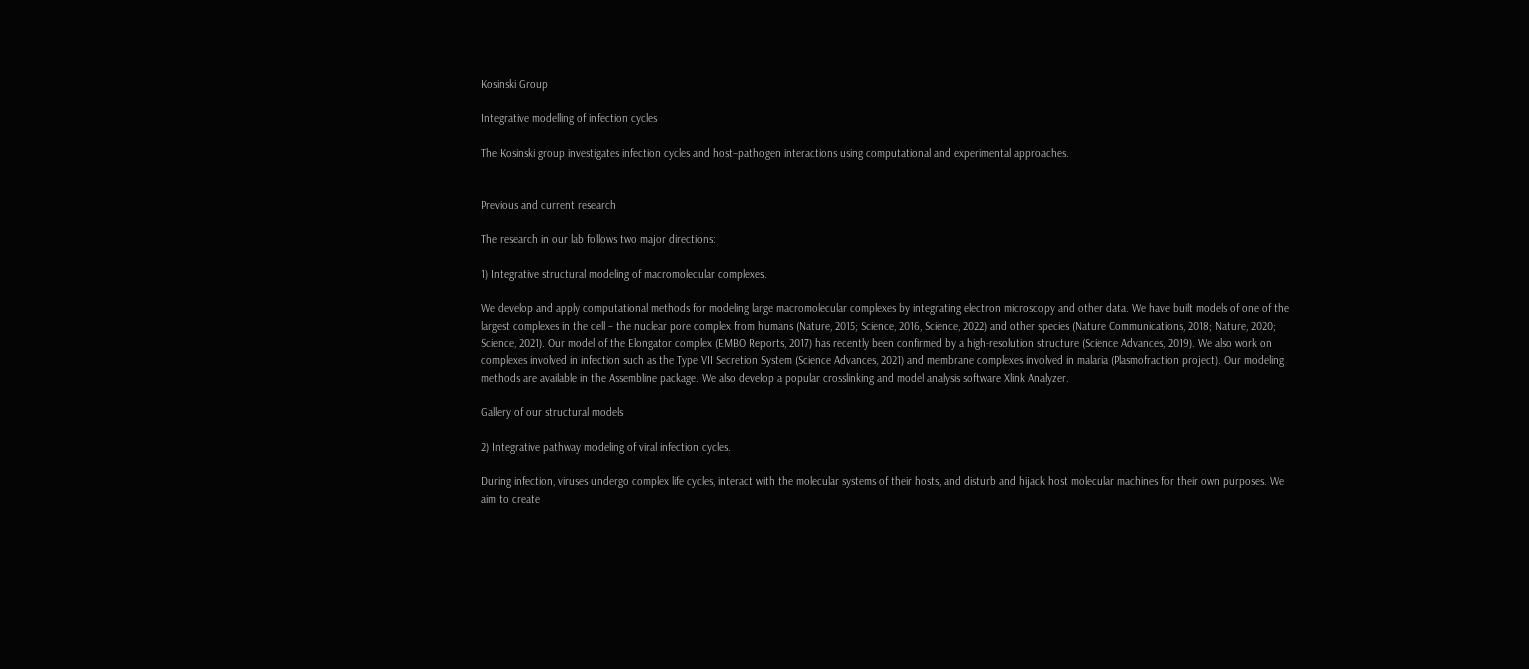Kosinski Group

Integrative modelling of infection cycles

The Kosinski group investigates infection cycles and host–pathogen interactions using computational and experimental approaches.


Previous and current research

The research in our lab follows two major directions:

1) Integrative structural modeling of macromolecular complexes.

We develop and apply computational methods for modeling large macromolecular complexes by integrating electron microscopy and other data. We have built models of one of the largest complexes in the cell – the nuclear pore complex from humans (Nature, 2015; Science, 2016, Science, 2022) and other species (Nature Communications, 2018; Nature, 2020; Science, 2021). Our model of the Elongator complex (EMBO Reports, 2017) has recently been confirmed by a high-resolution structure (Science Advances, 2019). We also work on complexes involved in infection such as the Type VII Secretion System (Science Advances, 2021) and membrane complexes involved in malaria (Plasmofraction project). Our modeling methods are available in the Assembline package. We also develop a popular crosslinking and model analysis software Xlink Analyzer.

Gallery of our structural models

2) Integrative pathway modeling of viral infection cycles.

During infection, viruses undergo complex life cycles, interact with the molecular systems of their hosts, and disturb and hijack host molecular machines for their own purposes. We aim to create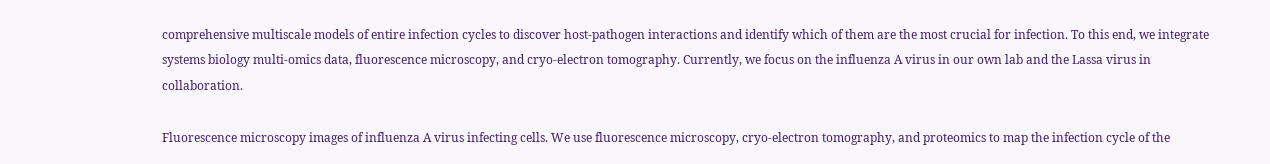comprehensive multiscale models of entire infection cycles to discover host-pathogen interactions and identify which of them are the most crucial for infection. To this end, we integrate systems biology multi-omics data, fluorescence microscopy, and cryo-electron tomography. Currently, we focus on the influenza A virus in our own lab and the Lassa virus in collaboration.

Fluorescence microscopy images of influenza A virus infecting cells. We use fluorescence microscopy, cryo-electron tomography, and proteomics to map the infection cycle of the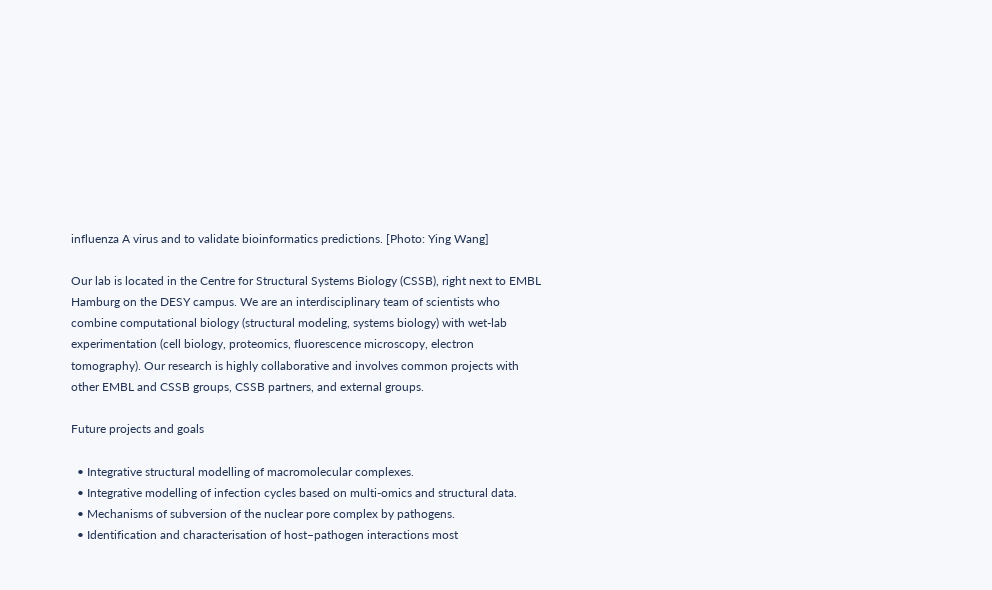influenza A virus and to validate bioinformatics predictions. [Photo: Ying Wang]

Our lab is located in the Centre for Structural Systems Biology (CSSB), right next to EMBL Hamburg on the DESY campus. We are an interdisciplinary team of scientists who combine computational biology (structural modeling, systems biology) with wet-lab experimentation (cell biology, proteomics, fluorescence microscopy, electron tomography). Our research is highly collaborative and involves common projects with other EMBL and CSSB groups, CSSB partners, and external groups.

Future projects and goals

  • Integrative structural modelling of macromolecular complexes.
  • Integrative modelling of infection cycles based on multi-omics and structural data.
  • Mechanisms of subversion of the nuclear pore complex by pathogens.
  • Identification and characterisation of host–pathogen interactions most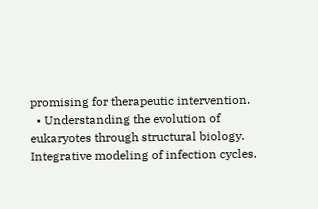promising for therapeutic intervention.
  • Understanding the evolution of eukaryotes through structural biology.
Integrative modeling of infection cycles.